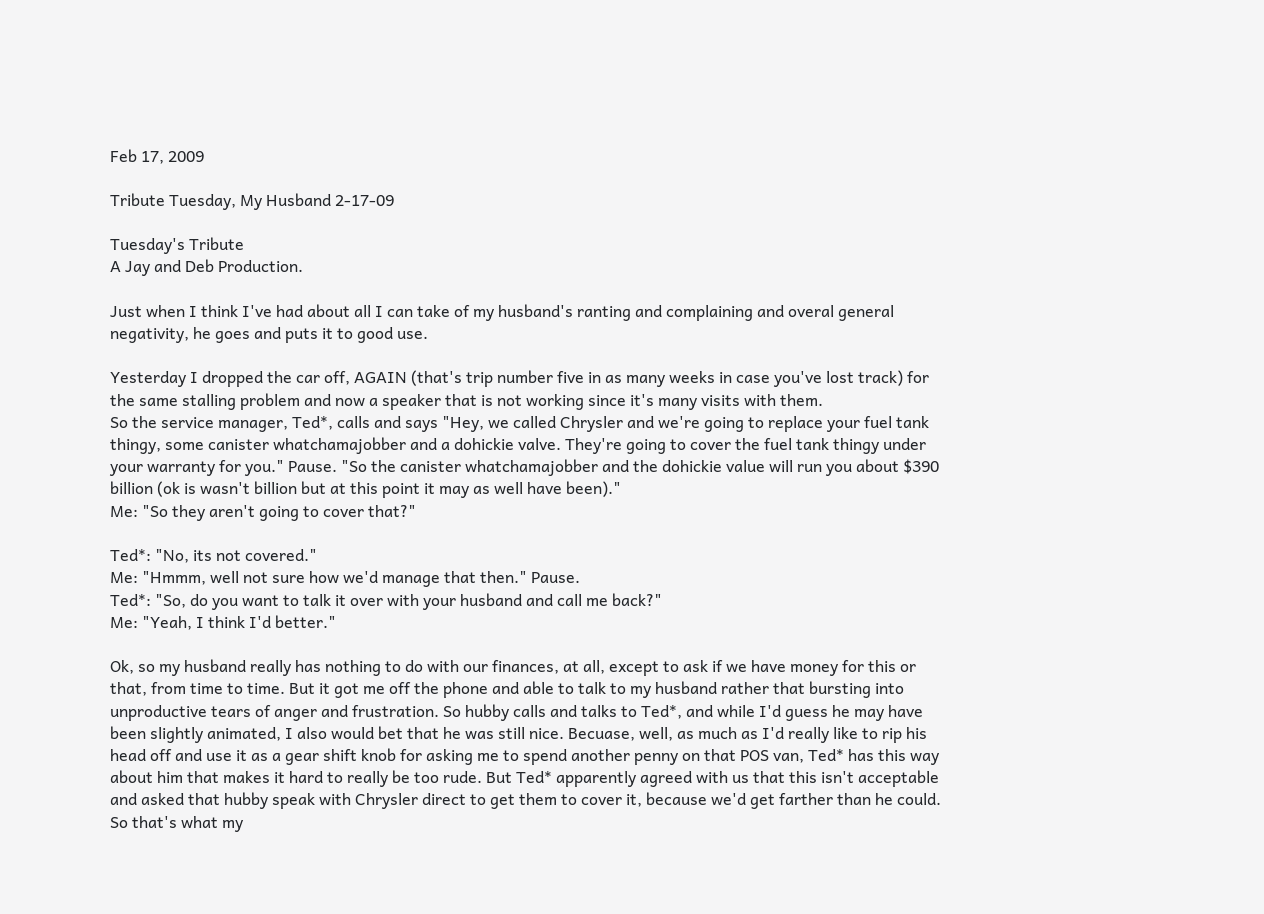Feb 17, 2009

Tribute Tuesday, My Husband 2-17-09

Tuesday's Tribute
A Jay and Deb Production.

Just when I think I've had about all I can take of my husband's ranting and complaining and overal general negativity, he goes and puts it to good use.

Yesterday I dropped the car off, AGAIN (that's trip number five in as many weeks in case you've lost track) for the same stalling problem and now a speaker that is not working since it's many visits with them.
So the service manager, Ted*, calls and says "Hey, we called Chrysler and we're going to replace your fuel tank thingy, some canister whatchamajobber and a dohickie valve. They're going to cover the fuel tank thingy under your warranty for you." Pause. "So the canister whatchamajobber and the dohickie value will run you about $390 billion (ok is wasn't billion but at this point it may as well have been)."
Me: "So they aren't going to cover that?"

Ted*: "No, its not covered."
Me: "Hmmm, well not sure how we'd manage that then." Pause.
Ted*: "So, do you want to talk it over with your husband and call me back?"
Me: "Yeah, I think I'd better."

Ok, so my husband really has nothing to do with our finances, at all, except to ask if we have money for this or that, from time to time. But it got me off the phone and able to talk to my husband rather that bursting into unproductive tears of anger and frustration. So hubby calls and talks to Ted*, and while I'd guess he may have been slightly animated, I also would bet that he was still nice. Becuase, well, as much as I'd really like to rip his head off and use it as a gear shift knob for asking me to spend another penny on that POS van, Ted* has this way about him that makes it hard to really be too rude. But Ted* apparently agreed with us that this isn't acceptable and asked that hubby speak with Chrysler direct to get them to cover it, because we'd get farther than he could. So that's what my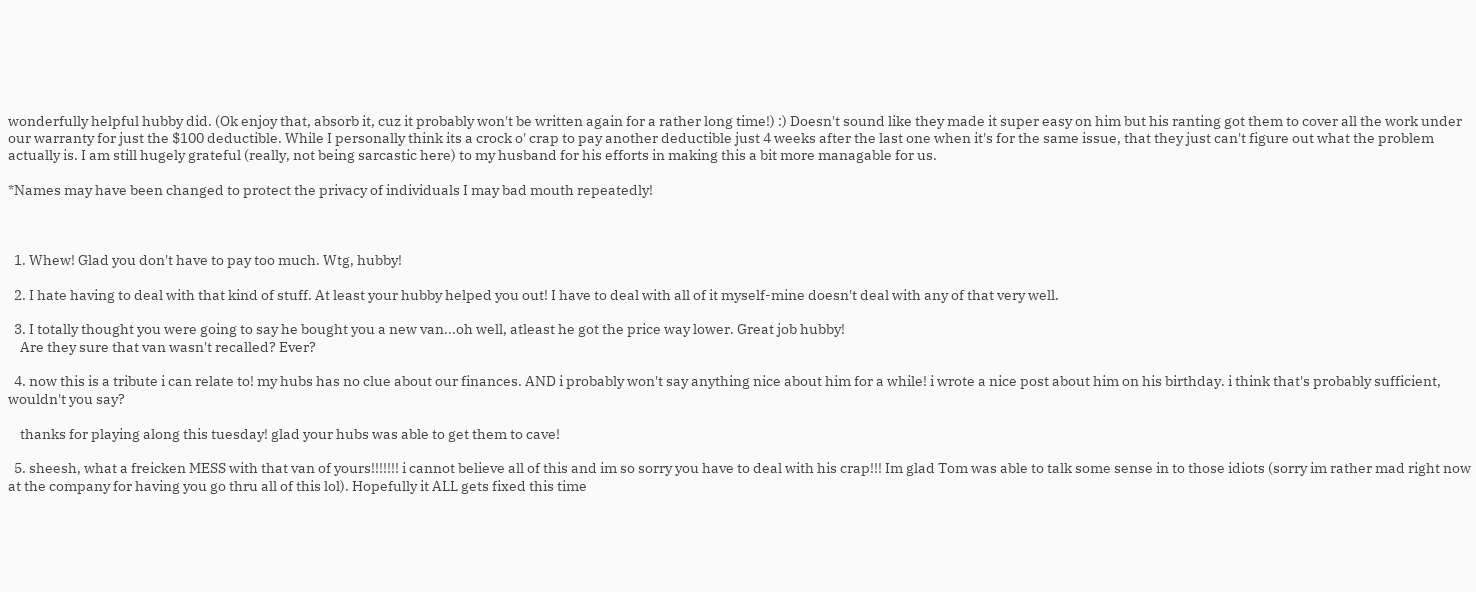wonderfully helpful hubby did. (Ok enjoy that, absorb it, cuz it probably won't be written again for a rather long time!) :) Doesn't sound like they made it super easy on him but his ranting got them to cover all the work under our warranty for just the $100 deductible. While I personally think its a crock o' crap to pay another deductible just 4 weeks after the last one when it's for the same issue, that they just can't figure out what the problem actually is. I am still hugely grateful (really, not being sarcastic here) to my husband for his efforts in making this a bit more managable for us.

*Names may have been changed to protect the privacy of individuals I may bad mouth repeatedly!



  1. Whew! Glad you don't have to pay too much. Wtg, hubby!

  2. I hate having to deal with that kind of stuff. At least your hubby helped you out! I have to deal with all of it myself-mine doesn't deal with any of that very well.

  3. I totally thought you were going to say he bought you a new van...oh well, atleast he got the price way lower. Great job hubby!
    Are they sure that van wasn't recalled? Ever?

  4. now this is a tribute i can relate to! my hubs has no clue about our finances. AND i probably won't say anything nice about him for a while! i wrote a nice post about him on his birthday. i think that's probably sufficient, wouldn't you say?

    thanks for playing along this tuesday! glad your hubs was able to get them to cave!

  5. sheesh, what a freicken MESS with that van of yours!!!!!!! i cannot believe all of this and im so sorry you have to deal with his crap!!! Im glad Tom was able to talk some sense in to those idiots (sorry im rather mad right now at the company for having you go thru all of this lol). Hopefully it ALL gets fixed this time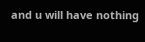and u will have nothing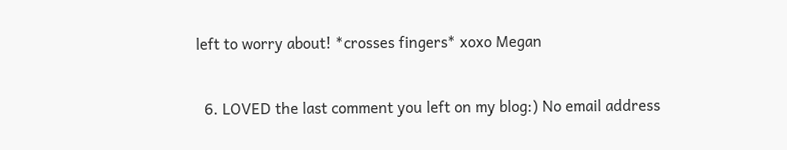left to worry about! *crosses fingers* xoxo Megan

  6. LOVED the last comment you left on my blog:) No email address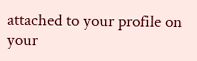attached to your profile on your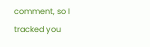comment, so I tracked you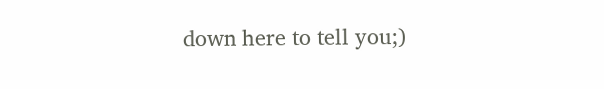down here to tell you;)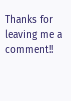Thanks for leaving me a comment!!